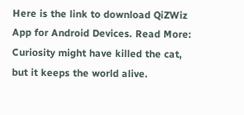Here is the link to download QiZWiz App for Android Devices. Read More: Curiosity might have killed the cat, but it keeps the world alive.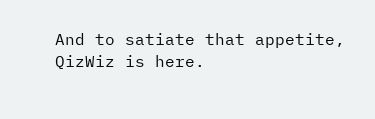And to satiate that appetite, QizWiz is here.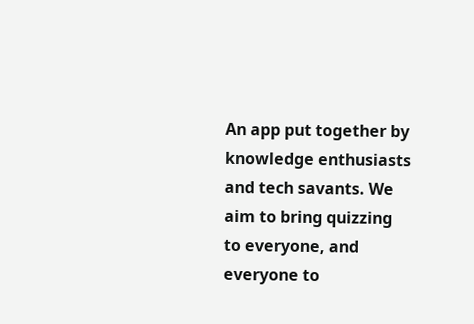An app put together by knowledge enthusiasts and tech savants. We aim to bring quizzing to everyone, and everyone to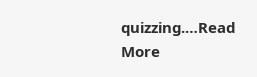quizzing.…Read More